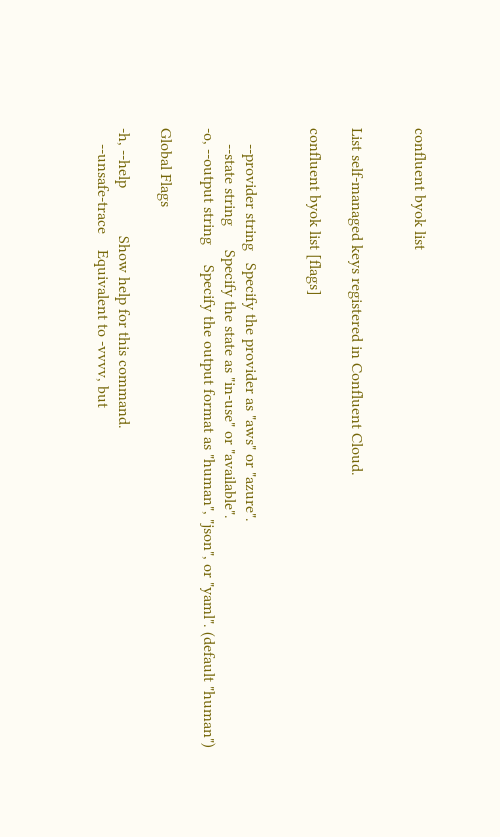confluent byok list


List self-managed keys registered in Confluent Cloud.

confluent byok list [flags]


    --provider string   Specify the provider as "aws" or "azure".
    --state string      Specify the state as "in-use" or "available".
-o, --output string     Specify the output format as "human", "json", or "yaml". (default "human")

Global Flags

-h, --help            Show help for this command.
    --unsafe-trace    Equivalent to -vvvv, but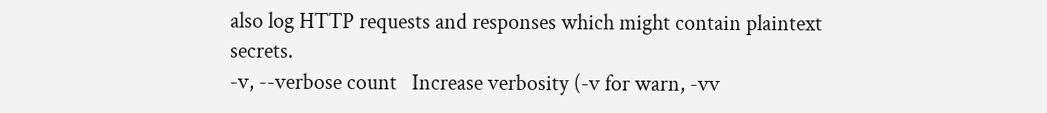also log HTTP requests and responses which might contain plaintext secrets.
-v, --verbose count   Increase verbosity (-v for warn, -vv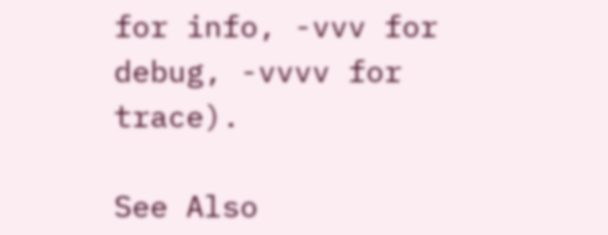for info, -vvv for debug, -vvvv for trace).

See Also